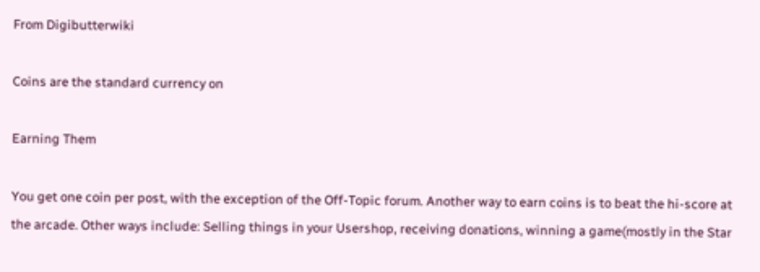From Digibutterwiki

Coins are the standard currency on

Earning Them

You get one coin per post, with the exception of the Off-Topic forum. Another way to earn coins is to beat the hi-score at the arcade. Other ways include: Selling things in your Usershop, receiving donations, winning a game(mostly in the Star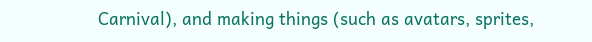Carnival), and making things (such as avatars, sprites,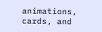animations, cards, and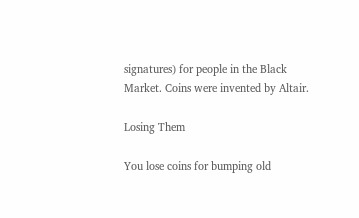signatures) for people in the Black Market. Coins were invented by Altair.

Losing Them

You lose coins for bumping old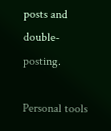posts and double-posting.

Personal tools